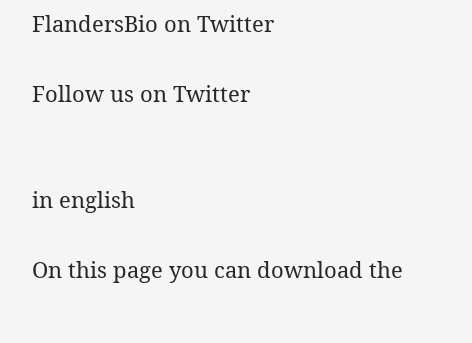FlandersBio on Twitter

Follow us on Twitter


in english

On this page you can download the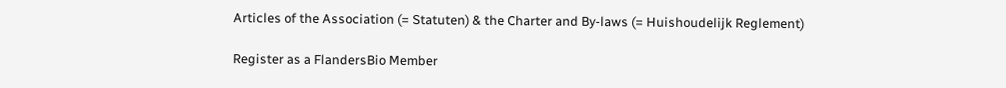Articles of the Association (= Statuten) & the Charter and By-laws (= Huishoudelijk Reglement)

Register as a FlandersBio Member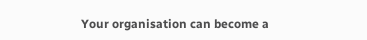Your organisation can become a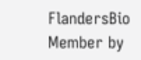FlandersBio Member by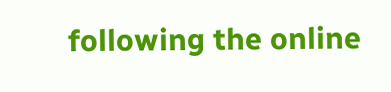following the online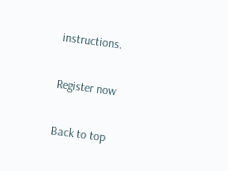instructions.

Register now

Back to top